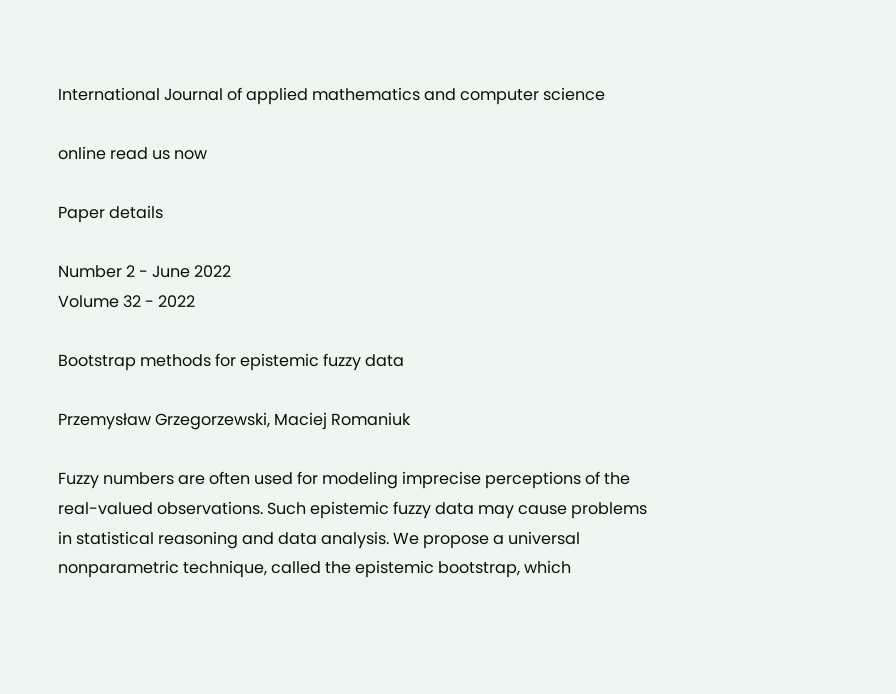International Journal of applied mathematics and computer science

online read us now

Paper details

Number 2 - June 2022
Volume 32 - 2022

Bootstrap methods for epistemic fuzzy data

Przemysław Grzegorzewski, Maciej Romaniuk

Fuzzy numbers are often used for modeling imprecise perceptions of the real-valued observations. Such epistemic fuzzy data may cause problems in statistical reasoning and data analysis. We propose a universal nonparametric technique, called the epistemic bootstrap, which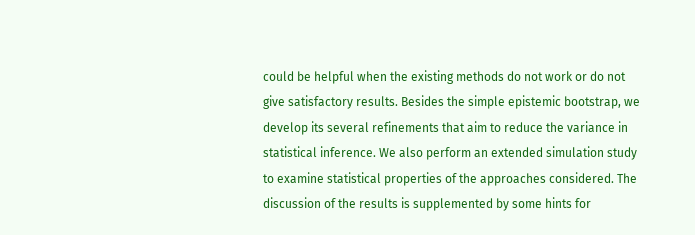could be helpful when the existing methods do not work or do not give satisfactory results. Besides the simple epistemic bootstrap, we develop its several refinements that aim to reduce the variance in statistical inference. We also perform an extended simulation study to examine statistical properties of the approaches considered. The discussion of the results is supplemented by some hints for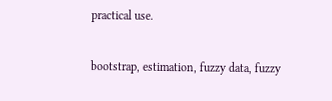practical use.

bootstrap, estimation, fuzzy data, fuzzy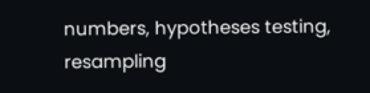numbers, hypotheses testing, resampling